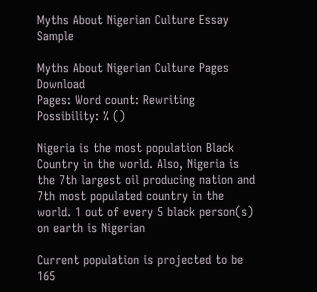Myths About Nigerian Culture Essay Sample

Myths About Nigerian Culture Pages Download
Pages: Word count: Rewriting Possibility: % ()

Nigeria is the most population Black Country in the world. Also, Nigeria is the 7th largest oil producing nation and 7th most populated country in the world. 1 out of every 5 black person(s) on earth is Nigerian

Current population is projected to be 165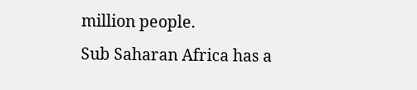million people.
Sub Saharan Africa has a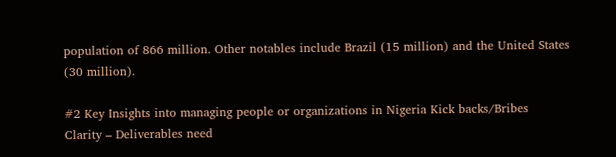population of 866 million. Other notables include Brazil (15 million) and the United States (30 million).

#2 Key Insights into managing people or organizations in Nigeria Kick backs/Bribes
Clarity – Deliverables need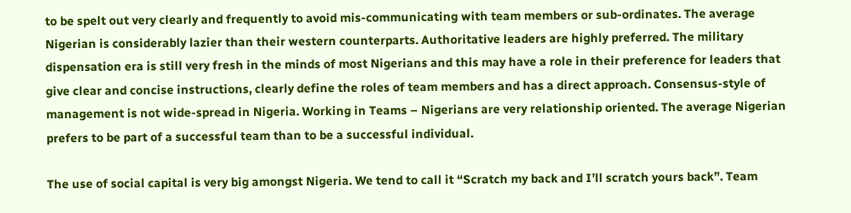to be spelt out very clearly and frequently to avoid mis-communicating with team members or sub-ordinates. The average Nigerian is considerably lazier than their western counterparts. Authoritative leaders are highly preferred. The military dispensation era is still very fresh in the minds of most Nigerians and this may have a role in their preference for leaders that give clear and concise instructions, clearly define the roles of team members and has a direct approach. Consensus-style of management is not wide-spread in Nigeria. Working in Teams – Nigerians are very relationship oriented. The average Nigerian prefers to be part of a successful team than to be a successful individual.

The use of social capital is very big amongst Nigeria. We tend to call it “Scratch my back and I’ll scratch yours back”. Team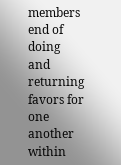members end of doing and returning favors for one another within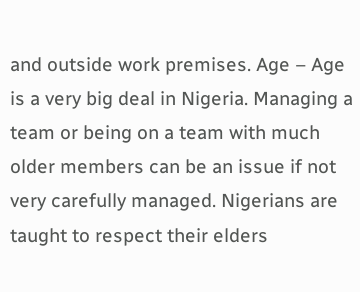and outside work premises. Age – Age is a very big deal in Nigeria. Managing a team or being on a team with much older members can be an issue if not very carefully managed. Nigerians are taught to respect their elders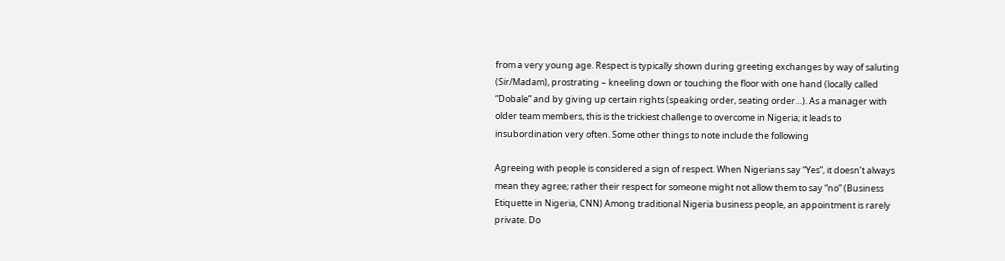from a very young age. Respect is typically shown during greeting exchanges by way of saluting (Sir/Madam), prostrating – kneeling down or touching the floor with one hand (locally called “Dobale” and by giving up certain rights (speaking order, seating order…). As a manager with older team members, this is the trickiest challenge to overcome in Nigeria; it leads to insubordination very often. Some other things to note include the following

Agreeing with people is considered a sign of respect. When Nigerians say “Yes”, it doesn’t always mean they agree; rather their respect for someone might not allow them to say “no” (Business Etiquette in Nigeria, CNN) Among traditional Nigeria business people, an appointment is rarely private. Do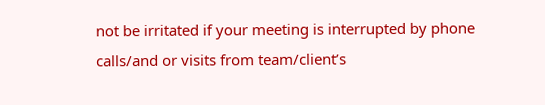not be irritated if your meeting is interrupted by phone calls/and or visits from team/client’s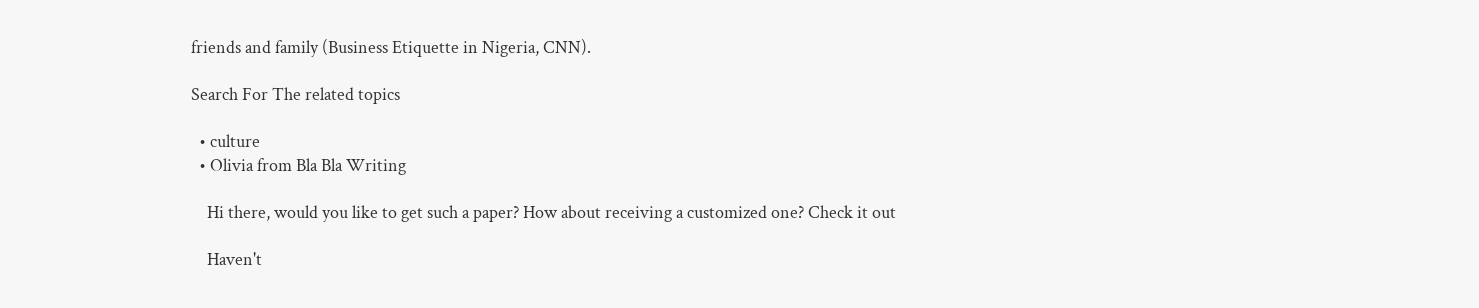friends and family (Business Etiquette in Nigeria, CNN).

Search For The related topics

  • culture
  • Olivia from Bla Bla Writing

    Hi there, would you like to get such a paper? How about receiving a customized one? Check it out

    Haven't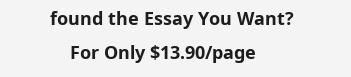found the Essay You Want?
    For Only $13.90/page